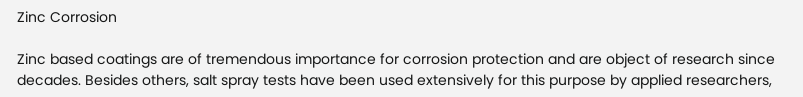Zinc Corrosion

Zinc based coatings are of tremendous importance for corrosion protection and are object of research since decades. Besides others, salt spray tests have been used extensively for this purpose by applied researchers,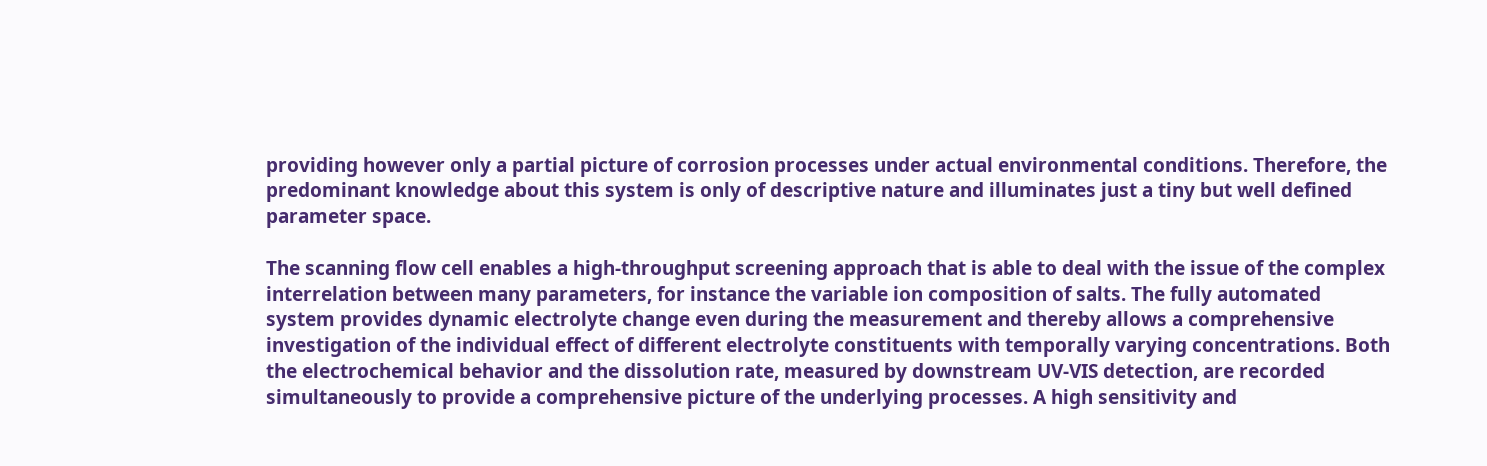providing however only a partial picture of corrosion processes under actual environmental conditions. Therefore, the predominant knowledge about this system is only of descriptive nature and illuminates just a tiny but well defined parameter space.

The scanning flow cell enables a high-throughput screening approach that is able to deal with the issue of the complex interrelation between many parameters, for instance the variable ion composition of salts. The fully automated system provides dynamic electrolyte change even during the measurement and thereby allows a comprehensive investigation of the individual effect of different electrolyte constituents with temporally varying concentrations. Both the electrochemical behavior and the dissolution rate, measured by downstream UV-VIS detection, are recorded simultaneously to provide a comprehensive picture of the underlying processes. A high sensitivity and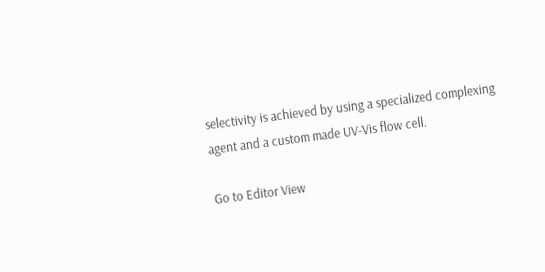selectivity is achieved by using a specialized complexing agent and a custom made UV-Vis flow cell.

Go to Editor View